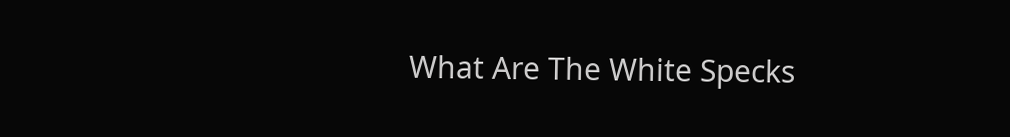What Are The White Specks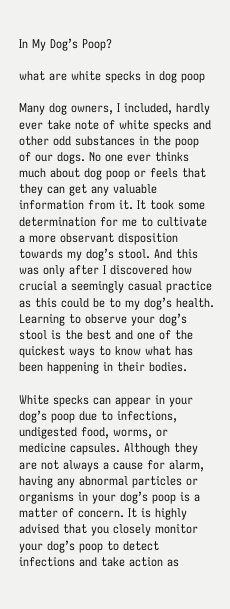In My Dog’s Poop?

what are white specks in dog poop

Many dog owners, I included, hardly ever take note of white specks and other odd substances in the poop of our dogs. No one ever thinks much about dog poop or feels that they can get any valuable information from it. It took some determination for me to cultivate a more observant disposition towards my dog’s stool. And this was only after I discovered how crucial a seemingly casual practice as this could be to my dog’s health. Learning to observe your dog’s stool is the best and one of the quickest ways to know what has been happening in their bodies.

White specks can appear in your dog’s poop due to infections, undigested food, worms, or medicine capsules. Although they are not always a cause for alarm, having any abnormal particles or organisms in your dog’s poop is a matter of concern. It is highly advised that you closely monitor your dog’s poop to detect infections and take action as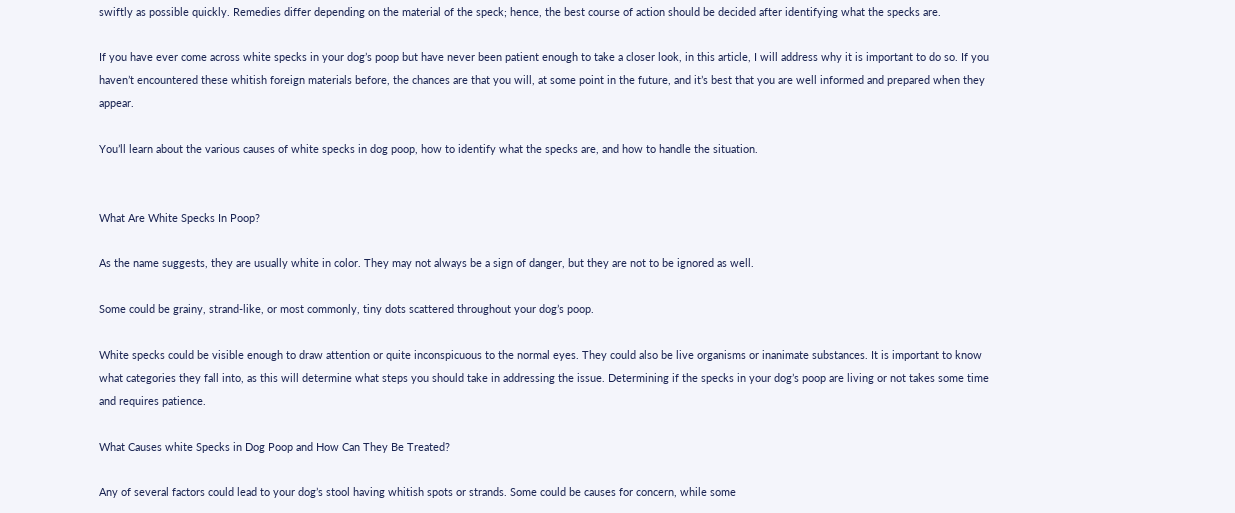swiftly as possible quickly. Remedies differ depending on the material of the speck; hence, the best course of action should be decided after identifying what the specks are.

If you have ever come across white specks in your dog’s poop but have never been patient enough to take a closer look, in this article, I will address why it is important to do so. If you haven’t encountered these whitish foreign materials before, the chances are that you will, at some point in the future, and it’s best that you are well informed and prepared when they appear.

You’ll learn about the various causes of white specks in dog poop, how to identify what the specks are, and how to handle the situation.


What Are White Specks In Poop?

As the name suggests, they are usually white in color. They may not always be a sign of danger, but they are not to be ignored as well.

Some could be grainy, strand-like, or most commonly, tiny dots scattered throughout your dog’s poop.

White specks could be visible enough to draw attention or quite inconspicuous to the normal eyes. They could also be live organisms or inanimate substances. It is important to know what categories they fall into, as this will determine what steps you should take in addressing the issue. Determining if the specks in your dog’s poop are living or not takes some time and requires patience.

What Causes white Specks in Dog Poop and How Can They Be Treated?

Any of several factors could lead to your dog’s stool having whitish spots or strands. Some could be causes for concern, while some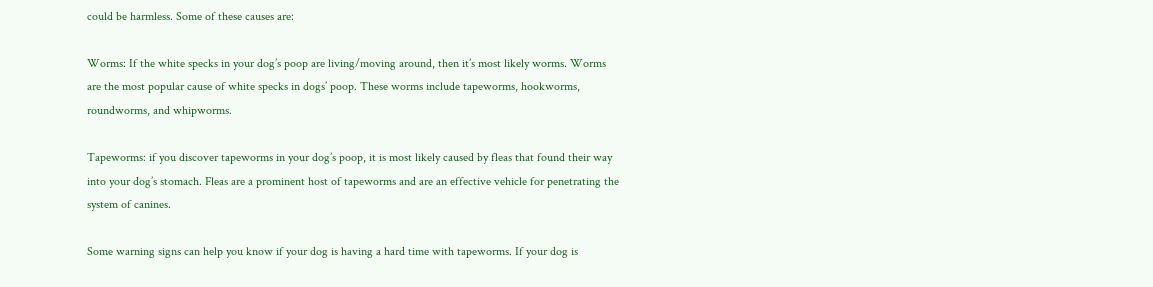could be harmless. Some of these causes are:

Worms: If the white specks in your dog’s poop are living/moving around, then it’s most likely worms. Worms are the most popular cause of white specks in dogs’ poop. These worms include tapeworms, hookworms, roundworms, and whipworms.

Tapeworms: if you discover tapeworms in your dog’s poop, it is most likely caused by fleas that found their way into your dog’s stomach. Fleas are a prominent host of tapeworms and are an effective vehicle for penetrating the system of canines.

Some warning signs can help you know if your dog is having a hard time with tapeworms. If your dog is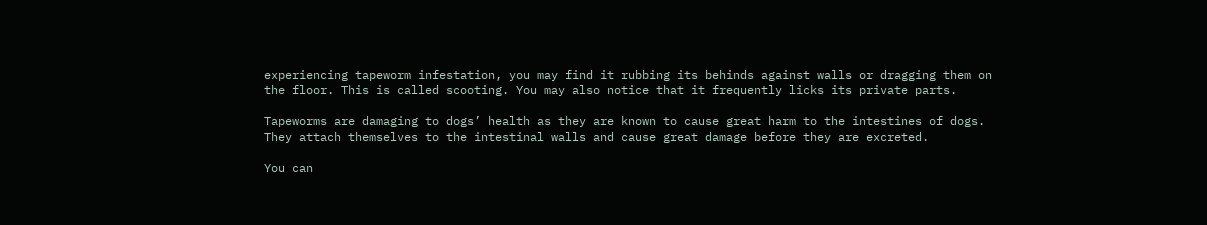experiencing tapeworm infestation, you may find it rubbing its behinds against walls or dragging them on the floor. This is called scooting. You may also notice that it frequently licks its private parts.

Tapeworms are damaging to dogs’ health as they are known to cause great harm to the intestines of dogs. They attach themselves to the intestinal walls and cause great damage before they are excreted.

You can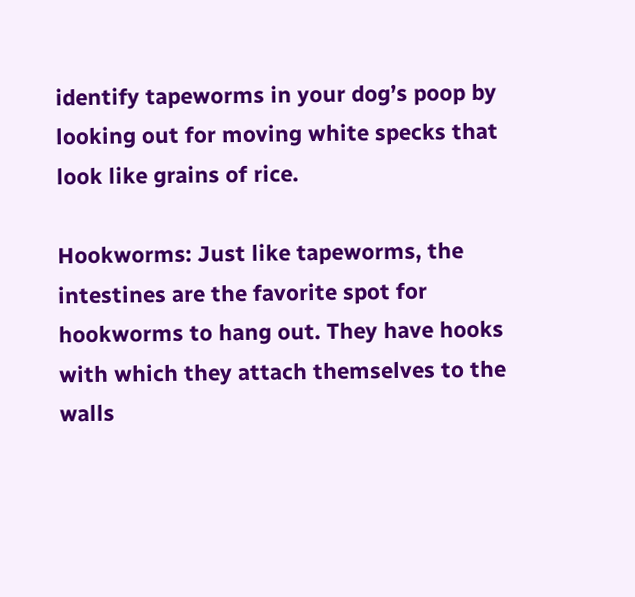identify tapeworms in your dog’s poop by looking out for moving white specks that look like grains of rice.

Hookworms: Just like tapeworms, the intestines are the favorite spot for hookworms to hang out. They have hooks with which they attach themselves to the walls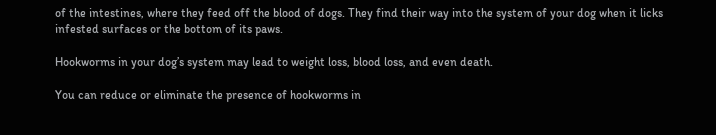of the intestines, where they feed off the blood of dogs. They find their way into the system of your dog when it licks infested surfaces or the bottom of its paws.

Hookworms in your dog’s system may lead to weight loss, blood loss, and even death.

You can reduce or eliminate the presence of hookworms in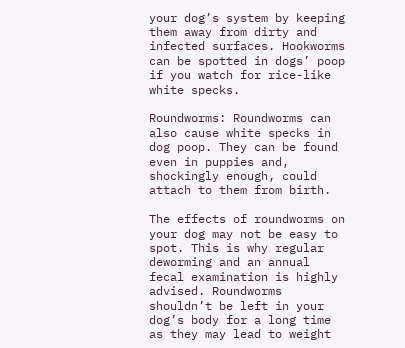your dog’s system by keeping them away from dirty and infected surfaces. Hookworms can be spotted in dogs’ poop if you watch for rice-like white specks.

Roundworms: Roundworms can also cause white specks in dog poop. They can be found even in puppies and, shockingly enough, could attach to them from birth.

The effects of roundworms on your dog may not be easy to spot. This is why regular deworming and an annual fecal examination is highly advised. Roundworms shouldn’t be left in your dog’s body for a long time as they may lead to weight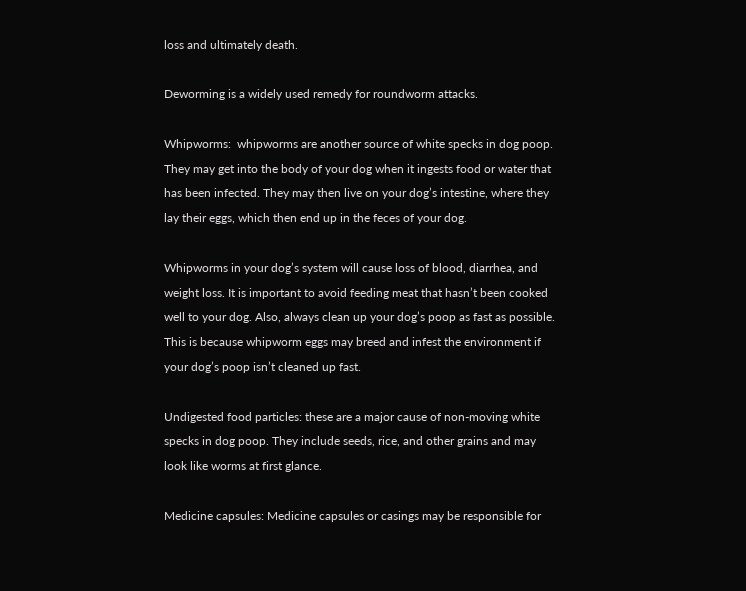loss and ultimately death.

Deworming is a widely used remedy for roundworm attacks.

Whipworms:  whipworms are another source of white specks in dog poop. They may get into the body of your dog when it ingests food or water that has been infected. They may then live on your dog’s intestine, where they lay their eggs, which then end up in the feces of your dog.

Whipworms in your dog’s system will cause loss of blood, diarrhea, and weight loss. It is important to avoid feeding meat that hasn’t been cooked well to your dog. Also, always clean up your dog’s poop as fast as possible. This is because whipworm eggs may breed and infest the environment if your dog’s poop isn’t cleaned up fast.

Undigested food particles: these are a major cause of non-moving white specks in dog poop. They include seeds, rice, and other grains and may look like worms at first glance.

Medicine capsules: Medicine capsules or casings may be responsible for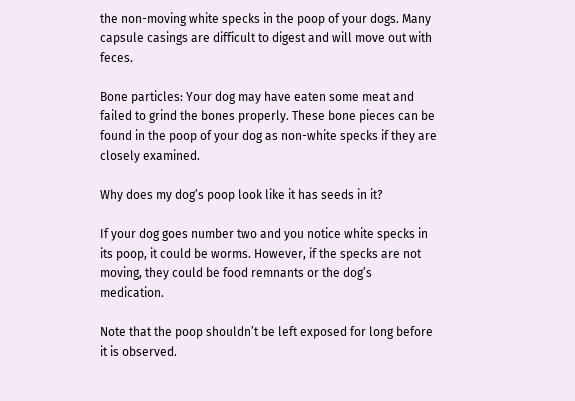the non-moving white specks in the poop of your dogs. Many capsule casings are difficult to digest and will move out with feces.

Bone particles: Your dog may have eaten some meat and failed to grind the bones properly. These bone pieces can be found in the poop of your dog as non-white specks if they are closely examined.

Why does my dog’s poop look like it has seeds in it?

If your dog goes number two and you notice white specks in its poop, it could be worms. However, if the specks are not moving, they could be food remnants or the dog’s medication.

Note that the poop shouldn’t be left exposed for long before it is observed.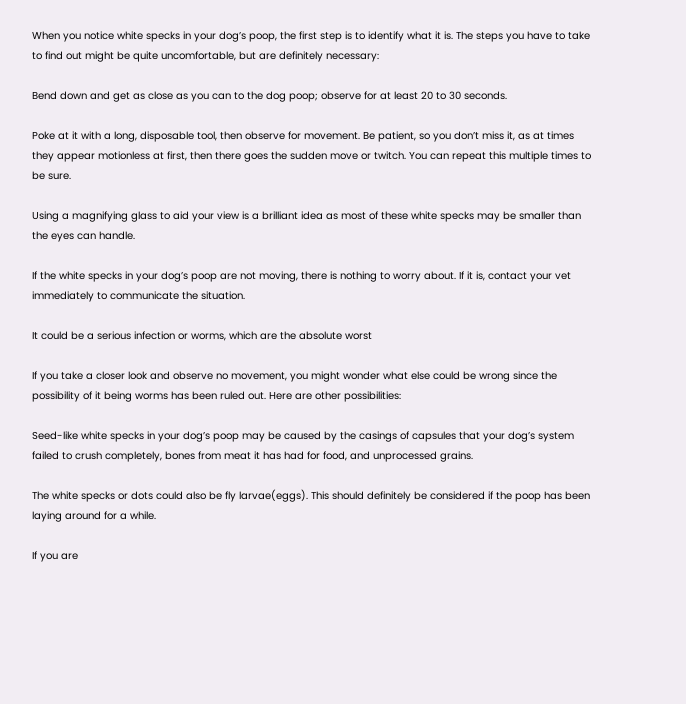When you notice white specks in your dog’s poop, the first step is to identify what it is. The steps you have to take to find out might be quite uncomfortable, but are definitely necessary:

Bend down and get as close as you can to the dog poop; observe for at least 20 to 30 seconds.

Poke at it with a long, disposable tool, then observe for movement. Be patient, so you don’t miss it, as at times they appear motionless at first, then there goes the sudden move or twitch. You can repeat this multiple times to be sure.

Using a magnifying glass to aid your view is a brilliant idea as most of these white specks may be smaller than the eyes can handle.

If the white specks in your dog’s poop are not moving, there is nothing to worry about. If it is, contact your vet immediately to communicate the situation.

It could be a serious infection or worms, which are the absolute worst

If you take a closer look and observe no movement, you might wonder what else could be wrong since the possibility of it being worms has been ruled out. Here are other possibilities:

Seed-like white specks in your dog’s poop may be caused by the casings of capsules that your dog’s system failed to crush completely, bones from meat it has had for food, and unprocessed grains.

The white specks or dots could also be fly larvae(eggs). This should definitely be considered if the poop has been laying around for a while.

If you are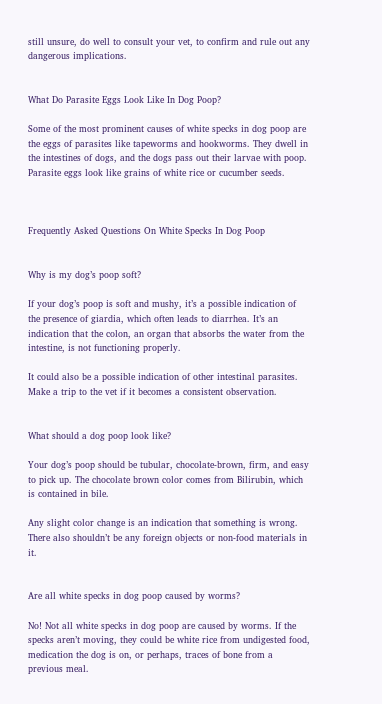still unsure, do well to consult your vet, to confirm and rule out any dangerous implications.


What Do Parasite Eggs Look Like In Dog Poop?

Some of the most prominent causes of white specks in dog poop are the eggs of parasites like tapeworms and hookworms. They dwell in the intestines of dogs, and the dogs pass out their larvae with poop. Parasite eggs look like grains of white rice or cucumber seeds.



Frequently Asked Questions On White Specks In Dog Poop


Why is my dog’s poop soft?

If your dog’s poop is soft and mushy, it’s a possible indication of the presence of giardia, which often leads to diarrhea. It’s an indication that the colon, an organ that absorbs the water from the intestine, is not functioning properly.

It could also be a possible indication of other intestinal parasites. Make a trip to the vet if it becomes a consistent observation.


What should a dog poop look like?

Your dog’s poop should be tubular, chocolate-brown, firm, and easy to pick up. The chocolate brown color comes from Bilirubin, which is contained in bile.

Any slight color change is an indication that something is wrong. There also shouldn’t be any foreign objects or non-food materials in it.


Are all white specks in dog poop caused by worms?

No! Not all white specks in dog poop are caused by worms. If the specks aren’t moving, they could be white rice from undigested food, medication the dog is on, or perhaps, traces of bone from a previous meal.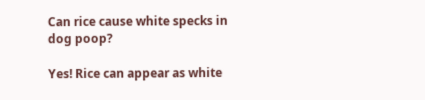Can rice cause white specks in dog poop?

Yes! Rice can appear as white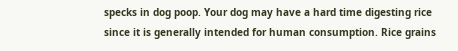specks in dog poop. Your dog may have a hard time digesting rice since it is generally intended for human consumption. Rice grains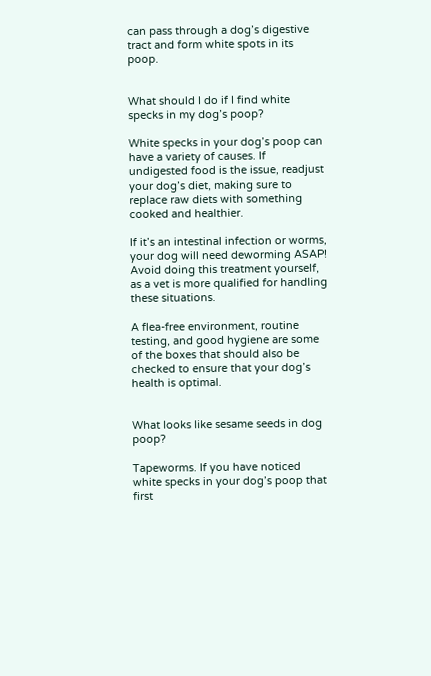can pass through a dog’s digestive tract and form white spots in its poop.


What should I do if I find white specks in my dog’s poop?

White specks in your dog’s poop can have a variety of causes. If undigested food is the issue, readjust your dog’s diet, making sure to replace raw diets with something cooked and healthier.

If it’s an intestinal infection or worms, your dog will need deworming ASAP! Avoid doing this treatment yourself, as a vet is more qualified for handling these situations.

A flea-free environment, routine testing, and good hygiene are some of the boxes that should also be checked to ensure that your dog’s health is optimal.


What looks like sesame seeds in dog poop?

Tapeworms. If you have noticed white specks in your dog’s poop that first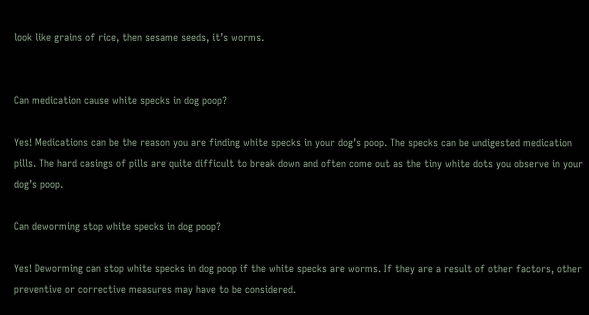look like grains of rice, then sesame seeds, it’s worms.


Can medication cause white specks in dog poop?

Yes! Medications can be the reason you are finding white specks in your dog’s poop. The specks can be undigested medication pills. The hard casings of pills are quite difficult to break down and often come out as the tiny white dots you observe in your dog’s poop.

Can deworming stop white specks in dog poop?

Yes! Deworming can stop white specks in dog poop if the white specks are worms. If they are a result of other factors, other preventive or corrective measures may have to be considered.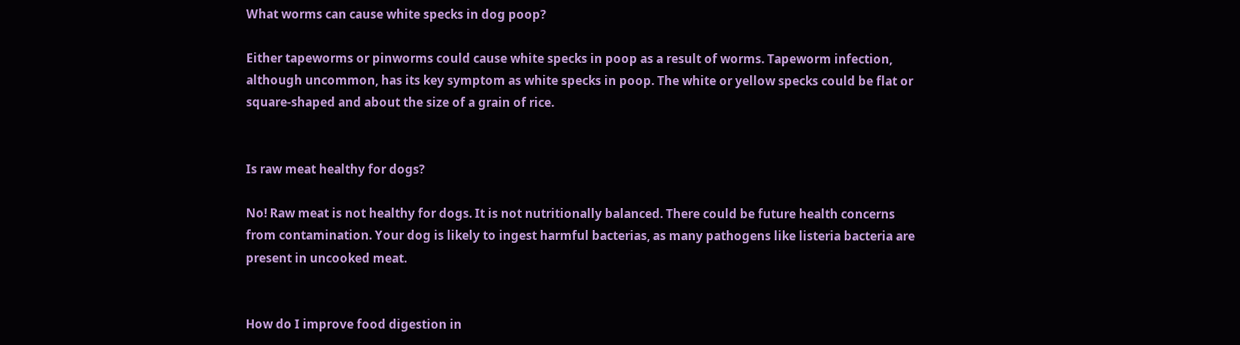What worms can cause white specks in dog poop?

Either tapeworms or pinworms could cause white specks in poop as a result of worms. Tapeworm infection, although uncommon, has its key symptom as white specks in poop. The white or yellow specks could be flat or square-shaped and about the size of a grain of rice.


Is raw meat healthy for dogs?

No! Raw meat is not healthy for dogs. It is not nutritionally balanced. There could be future health concerns from contamination. Your dog is likely to ingest harmful bacterias, as many pathogens like listeria bacteria are present in uncooked meat.


How do I improve food digestion in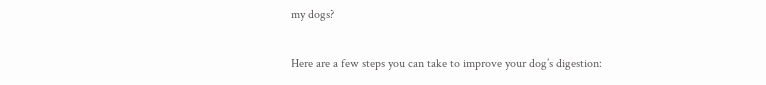my dogs?

Here are a few steps you can take to improve your dog’s digestion: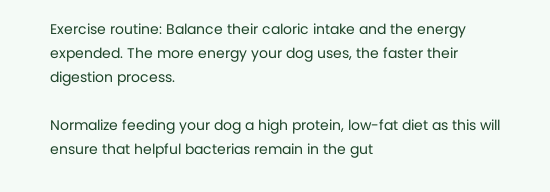Exercise routine: Balance their caloric intake and the energy expended. The more energy your dog uses, the faster their digestion process.

Normalize feeding your dog a high protein, low-fat diet as this will ensure that helpful bacterias remain in the gut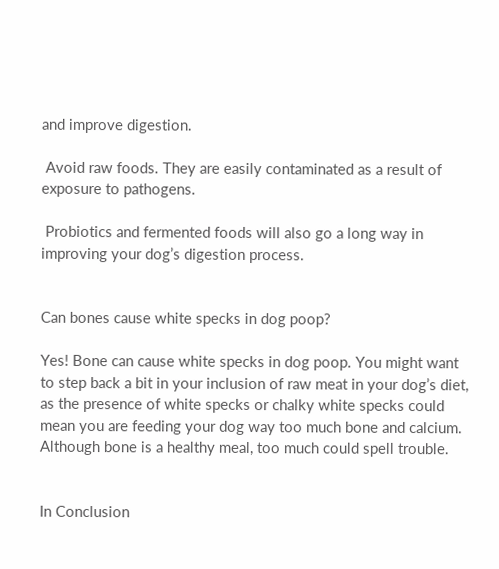and improve digestion.

 Avoid raw foods. They are easily contaminated as a result of exposure to pathogens.

 Probiotics and fermented foods will also go a long way in improving your dog’s digestion process.


Can bones cause white specks in dog poop?

Yes! Bone can cause white specks in dog poop. You might want to step back a bit in your inclusion of raw meat in your dog’s diet, as the presence of white specks or chalky white specks could mean you are feeding your dog way too much bone and calcium. Although bone is a healthy meal, too much could spell trouble.


In Conclusion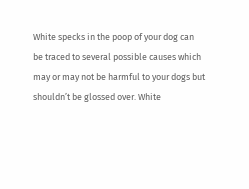White specks in the poop of your dog can be traced to several possible causes which may or may not be harmful to your dogs but shouldn’t be glossed over. White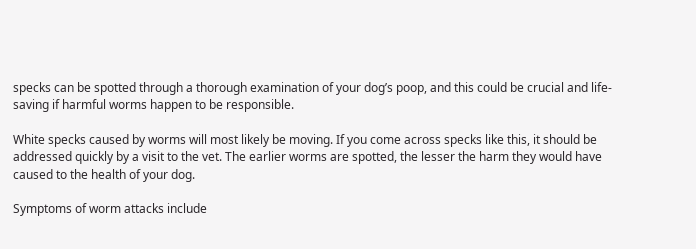specks can be spotted through a thorough examination of your dog’s poop, and this could be crucial and life-saving if harmful worms happen to be responsible.

White specks caused by worms will most likely be moving. If you come across specks like this, it should be addressed quickly by a visit to the vet. The earlier worms are spotted, the lesser the harm they would have caused to the health of your dog.

Symptoms of worm attacks include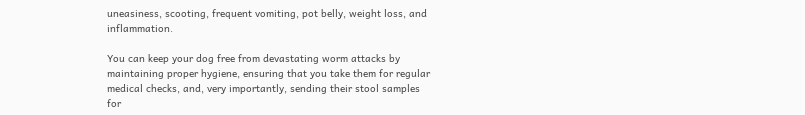uneasiness, scooting, frequent vomiting, pot belly, weight loss, and inflammation.

You can keep your dog free from devastating worm attacks by maintaining proper hygiene, ensuring that you take them for regular medical checks, and, very importantly, sending their stool samples for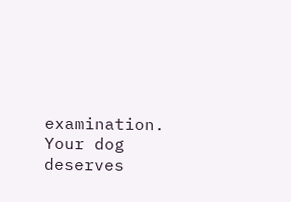examination. Your dog deserves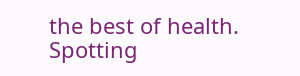the best of health. Spotting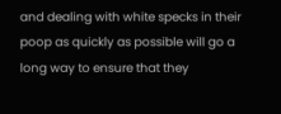and dealing with white specks in their poop as quickly as possible will go a long way to ensure that they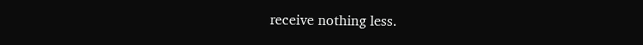receive nothing less.